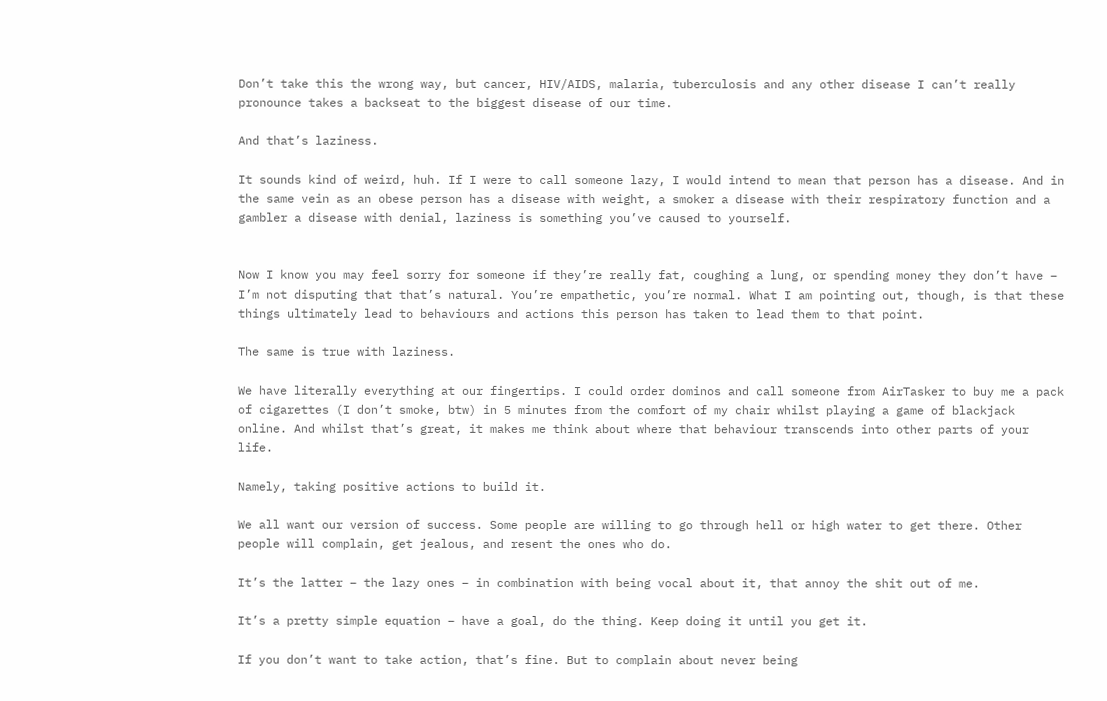Don’t take this the wrong way, but cancer, HIV/AIDS, malaria, tuberculosis and any other disease I can’t really pronounce takes a backseat to the biggest disease of our time.

And that’s laziness.

It sounds kind of weird, huh. If I were to call someone lazy, I would intend to mean that person has a disease. And in the same vein as an obese person has a disease with weight, a smoker a disease with their respiratory function and a gambler a disease with denial, laziness is something you’ve caused to yourself.


Now I know you may feel sorry for someone if they’re really fat, coughing a lung, or spending money they don’t have – I’m not disputing that that’s natural. You’re empathetic, you’re normal. What I am pointing out, though, is that these things ultimately lead to behaviours and actions this person has taken to lead them to that point.

The same is true with laziness.

We have literally everything at our fingertips. I could order dominos and call someone from AirTasker to buy me a pack of cigarettes (I don’t smoke, btw) in 5 minutes from the comfort of my chair whilst playing a game of blackjack online. And whilst that’s great, it makes me think about where that behaviour transcends into other parts of your life.

Namely, taking positive actions to build it.

We all want our version of success. Some people are willing to go through hell or high water to get there. Other people will complain, get jealous, and resent the ones who do.

It’s the latter – the lazy ones – in combination with being vocal about it, that annoy the shit out of me.

It’s a pretty simple equation – have a goal, do the thing. Keep doing it until you get it.

If you don’t want to take action, that’s fine. But to complain about never being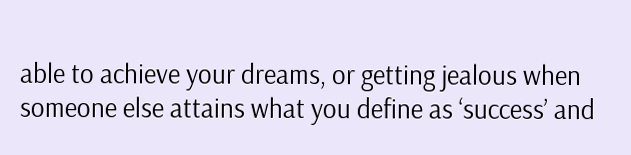able to achieve your dreams, or getting jealous when someone else attains what you define as ‘success’ and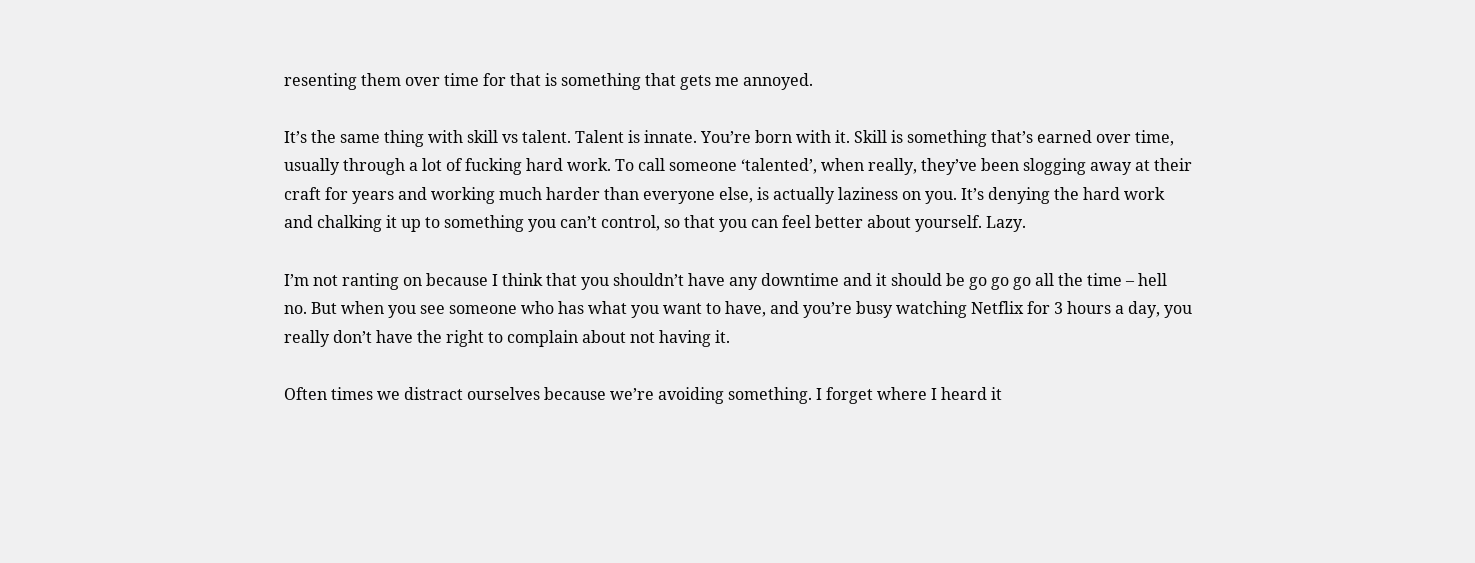resenting them over time for that is something that gets me annoyed.

It’s the same thing with skill vs talent. Talent is innate. You’re born with it. Skill is something that’s earned over time, usually through a lot of fucking hard work. To call someone ‘talented’, when really, they’ve been slogging away at their craft for years and working much harder than everyone else, is actually laziness on you. It’s denying the hard work and chalking it up to something you can’t control, so that you can feel better about yourself. Lazy.

I’m not ranting on because I think that you shouldn’t have any downtime and it should be go go go all the time – hell no. But when you see someone who has what you want to have, and you’re busy watching Netflix for 3 hours a day, you really don’t have the right to complain about not having it.

Often times we distract ourselves because we’re avoiding something. I forget where I heard it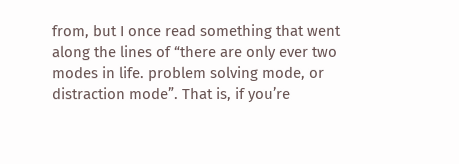from, but I once read something that went along the lines of “there are only ever two modes in life. problem solving mode, or distraction mode”. That is, if you’re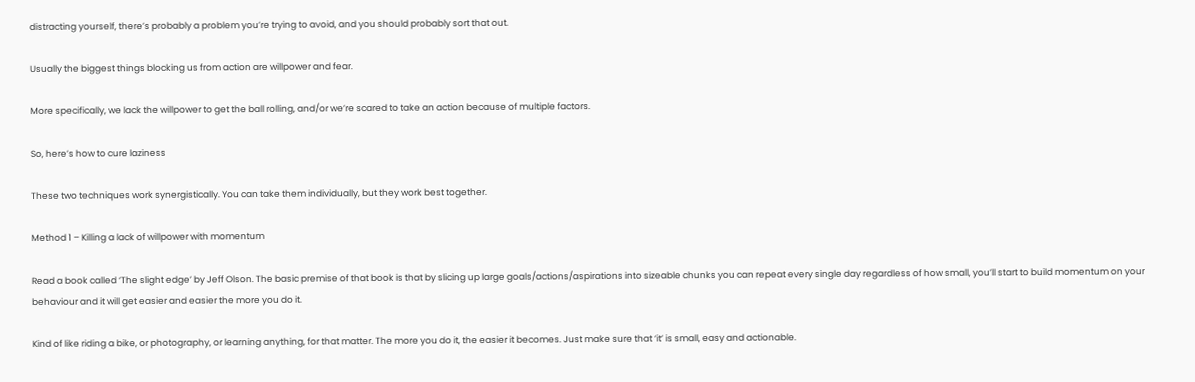distracting yourself, there’s probably a problem you’re trying to avoid, and you should probably sort that out.

Usually the biggest things blocking us from action are willpower and fear.

More specifically, we lack the willpower to get the ball rolling, and/or we’re scared to take an action because of multiple factors.

So, here’s how to cure laziness

These two techniques work synergistically. You can take them individually, but they work best together.

Method 1 – Killing a lack of willpower with momentum

Read a book called ‘The slight edge’ by Jeff Olson. The basic premise of that book is that by slicing up large goals/actions/aspirations into sizeable chunks you can repeat every single day regardless of how small, you’ll start to build momentum on your behaviour and it will get easier and easier the more you do it.

Kind of like riding a bike, or photography, or learning anything, for that matter. The more you do it, the easier it becomes. Just make sure that ‘it’ is small, easy and actionable.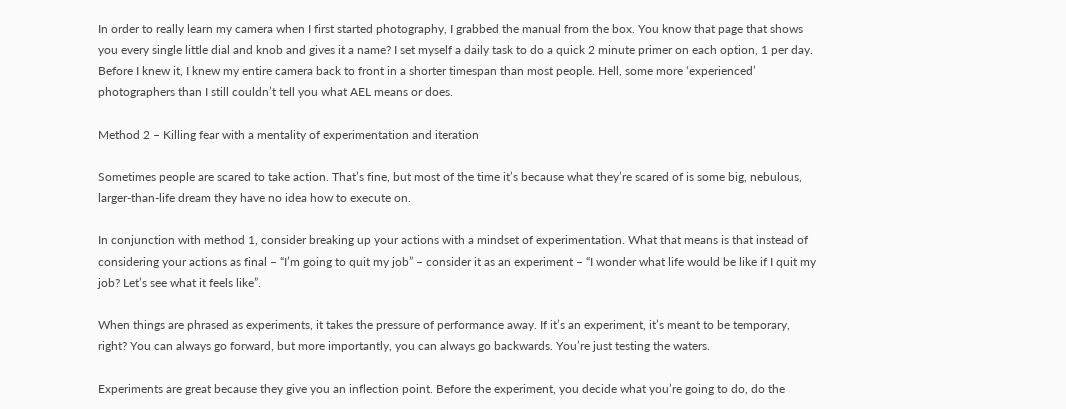In order to really learn my camera when I first started photography, I grabbed the manual from the box. You know that page that shows you every single little dial and knob and gives it a name? I set myself a daily task to do a quick 2 minute primer on each option, 1 per day. Before I knew it, I knew my entire camera back to front in a shorter timespan than most people. Hell, some more ‘experienced’ photographers than I still couldn’t tell you what AEL means or does.

Method 2 – Killing fear with a mentality of experimentation and iteration

Sometimes people are scared to take action. That’s fine, but most of the time it’s because what they’re scared of is some big, nebulous, larger-than-life dream they have no idea how to execute on.

In conjunction with method 1, consider breaking up your actions with a mindset of experimentation. What that means is that instead of considering your actions as final – “I’m going to quit my job” – consider it as an experiment – “I wonder what life would be like if I quit my job? Let’s see what it feels like”.

When things are phrased as experiments, it takes the pressure of performance away. If it’s an experiment, it’s meant to be temporary, right? You can always go forward, but more importantly, you can always go backwards. You’re just testing the waters.

Experiments are great because they give you an inflection point. Before the experiment, you decide what you’re going to do, do the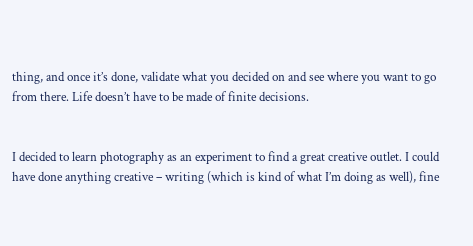thing, and once it’s done, validate what you decided on and see where you want to go from there. Life doesn’t have to be made of finite decisions.


I decided to learn photography as an experiment to find a great creative outlet. I could have done anything creative – writing (which is kind of what I’m doing as well), fine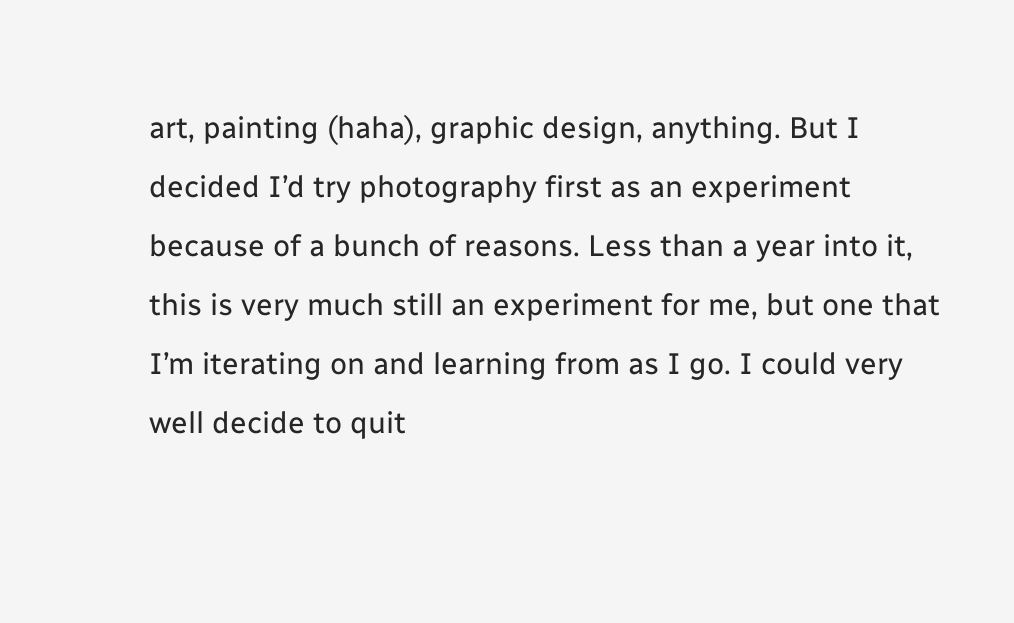art, painting (haha), graphic design, anything. But I decided I’d try photography first as an experiment because of a bunch of reasons. Less than a year into it, this is very much still an experiment for me, but one that I’m iterating on and learning from as I go. I could very well decide to quit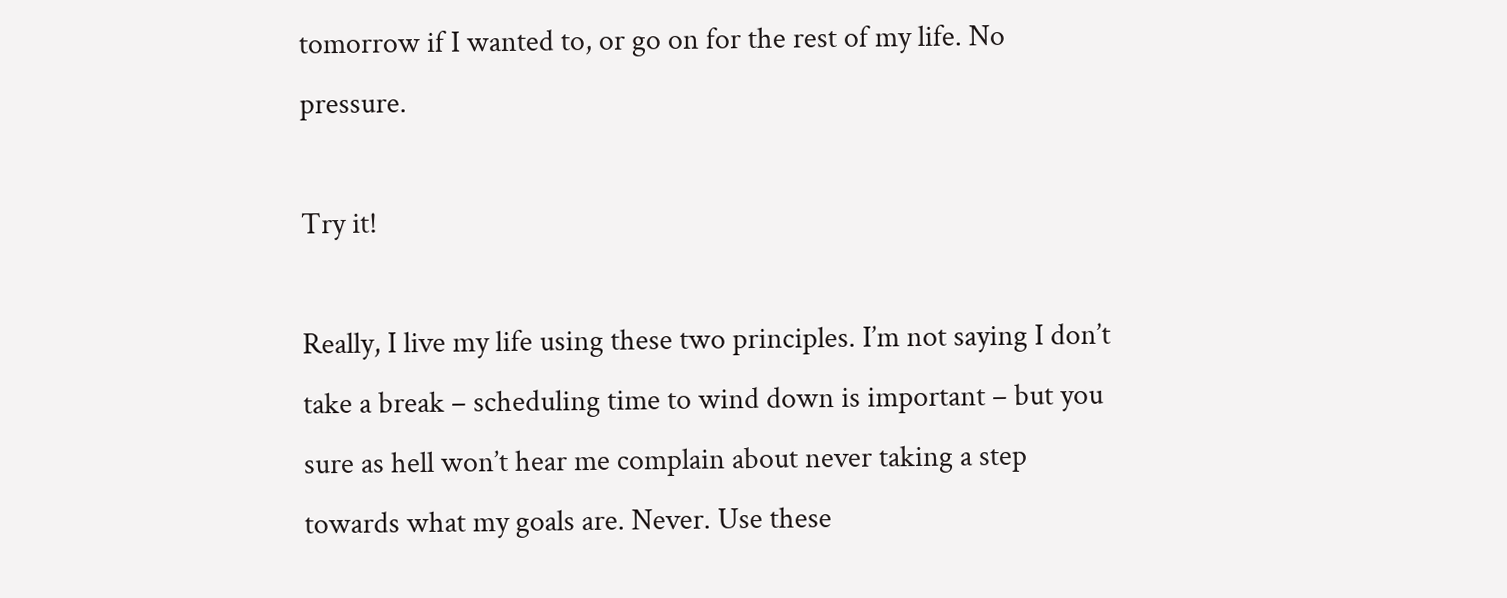tomorrow if I wanted to, or go on for the rest of my life. No pressure.

Try it!

Really, I live my life using these two principles. I’m not saying I don’t take a break – scheduling time to wind down is important – but you sure as hell won’t hear me complain about never taking a step towards what my goals are. Never. Use these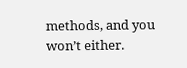methods, and you won’t either.